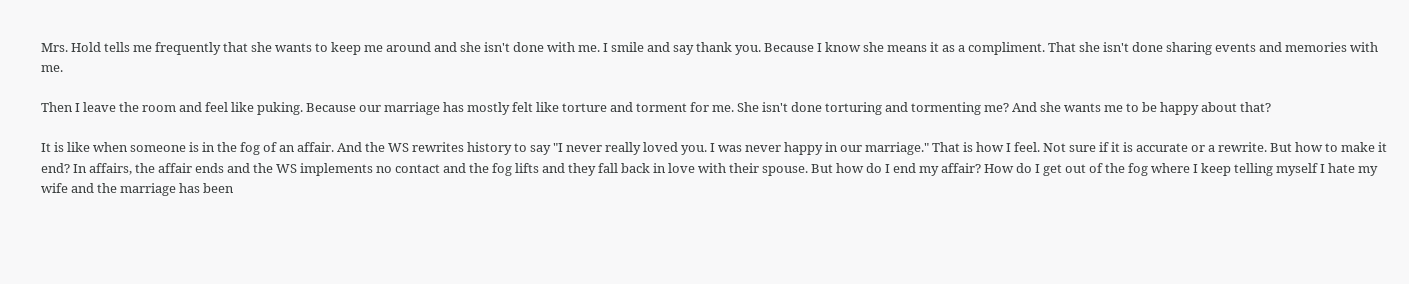Mrs. Hold tells me frequently that she wants to keep me around and she isn't done with me. I smile and say thank you. Because I know she means it as a compliment. That she isn't done sharing events and memories with me.

Then I leave the room and feel like puking. Because our marriage has mostly felt like torture and torment for me. She isn't done torturing and tormenting me? And she wants me to be happy about that?

It is like when someone is in the fog of an affair. And the WS rewrites history to say "I never really loved you. I was never happy in our marriage." That is how I feel. Not sure if it is accurate or a rewrite. But how to make it end? In affairs, the affair ends and the WS implements no contact and the fog lifts and they fall back in love with their spouse. But how do I end my affair? How do I get out of the fog where I keep telling myself I hate my wife and the marriage has been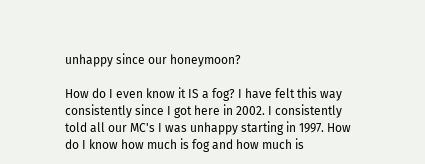unhappy since our honeymoon?

How do I even know it IS a fog? I have felt this way consistently since I got here in 2002. I consistently told all our MC's I was unhappy starting in 1997. How do I know how much is fog and how much is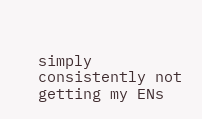simply consistently not getting my ENs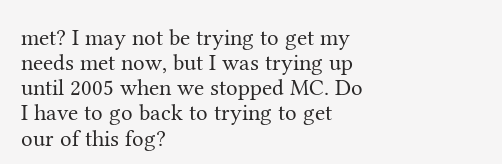met? I may not be trying to get my needs met now, but I was trying up until 2005 when we stopped MC. Do I have to go back to trying to get our of this fog?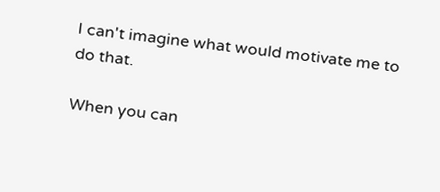I can't imagine what would motivate me to do that.

When you can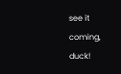see it coming, duck!